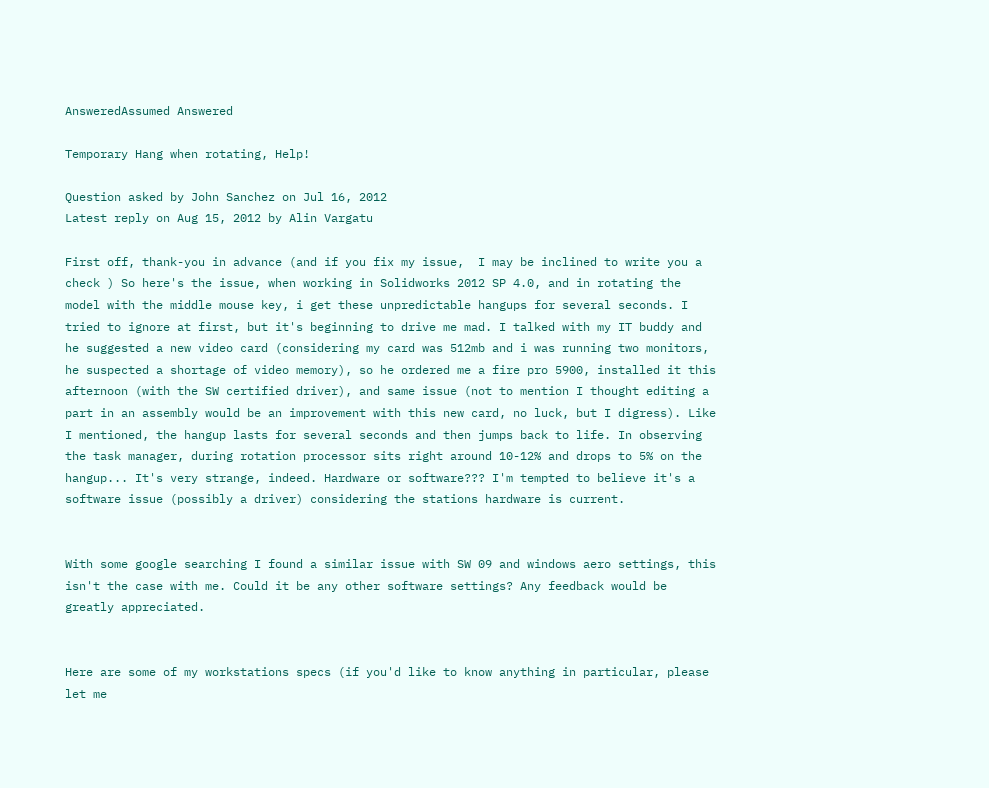AnsweredAssumed Answered

Temporary Hang when rotating, Help!

Question asked by John Sanchez on Jul 16, 2012
Latest reply on Aug 15, 2012 by Alin Vargatu

First off, thank-you in advance (and if you fix my issue,  I may be inclined to write you a check ) So here's the issue, when working in Solidworks 2012 SP 4.0, and in rotating the model with the middle mouse key, i get these unpredictable hangups for several seconds. I tried to ignore at first, but it's beginning to drive me mad. I talked with my IT buddy and he suggested a new video card (considering my card was 512mb and i was running two monitors, he suspected a shortage of video memory), so he ordered me a fire pro 5900, installed it this afternoon (with the SW certified driver), and same issue (not to mention I thought editing a part in an assembly would be an improvement with this new card, no luck, but I digress). Like I mentioned, the hangup lasts for several seconds and then jumps back to life. In observing the task manager, during rotation processor sits right around 10-12% and drops to 5% on the hangup... It's very strange, indeed. Hardware or software??? I'm tempted to believe it's a software issue (possibly a driver) considering the stations hardware is current.


With some google searching I found a similar issue with SW 09 and windows aero settings, this isn't the case with me. Could it be any other software settings? Any feedback would be greatly appreciated.


Here are some of my workstations specs (if you'd like to know anything in particular, please let me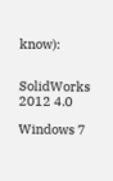know):


SolidWorks 2012 4.0

Windows 7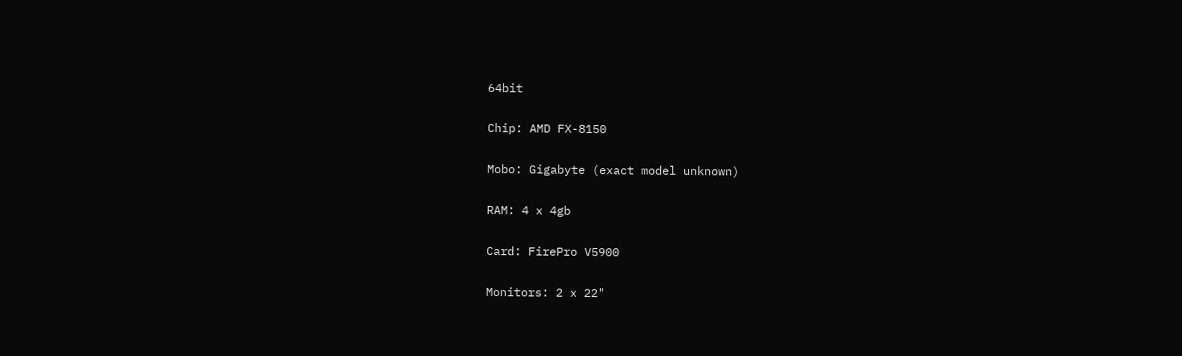64bit

Chip: AMD FX-8150

Mobo: Gigabyte (exact model unknown)

RAM: 4 x 4gb

Card: FirePro V5900

Monitors: 2 x 22"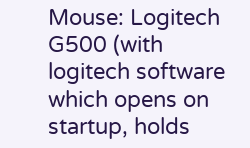Mouse: Logitech G500 (with logitech software which opens on startup, holds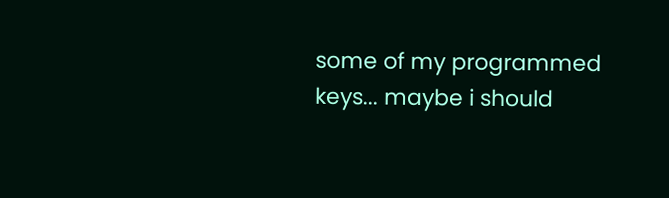some of my programmed keys... maybe i should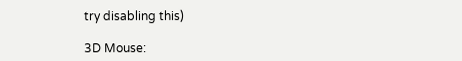try disabling this)

3D Mouse: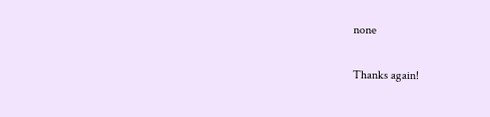none


Thanks again!